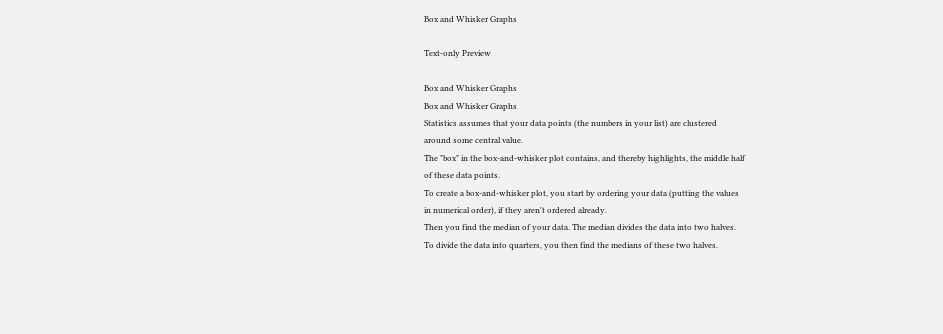Box and Whisker Graphs

Text-only Preview

Box and Whisker Graphs
Box and Whisker Graphs
Statistics assumes that your data points (the numbers in your list) are clustered
around some central value.
The "box" in the box-and-whisker plot contains, and thereby highlights, the middle half
of these data points.
To create a box-and-whisker plot, you start by ordering your data (putting the values
in numerical order), if they aren't ordered already.
Then you find the median of your data. The median divides the data into two halves.
To divide the data into quarters, you then find the medians of these two halves.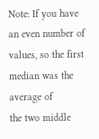Note: If you have an even number of values, so the first median was the average of
the two middle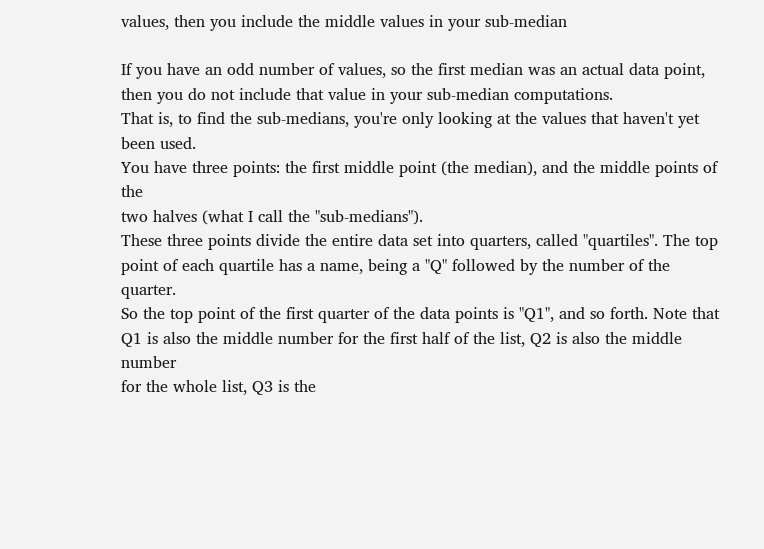values, then you include the middle values in your sub-median

If you have an odd number of values, so the first median was an actual data point,
then you do not include that value in your sub-median computations.
That is, to find the sub-medians, you're only looking at the values that haven't yet
been used.
You have three points: the first middle point (the median), and the middle points of the
two halves (what I call the "sub-medians").
These three points divide the entire data set into quarters, called "quartiles". The top
point of each quartile has a name, being a "Q" followed by the number of the quarter.
So the top point of the first quarter of the data points is "Q1", and so forth. Note that
Q1 is also the middle number for the first half of the list, Q2 is also the middle number
for the whole list, Q3 is the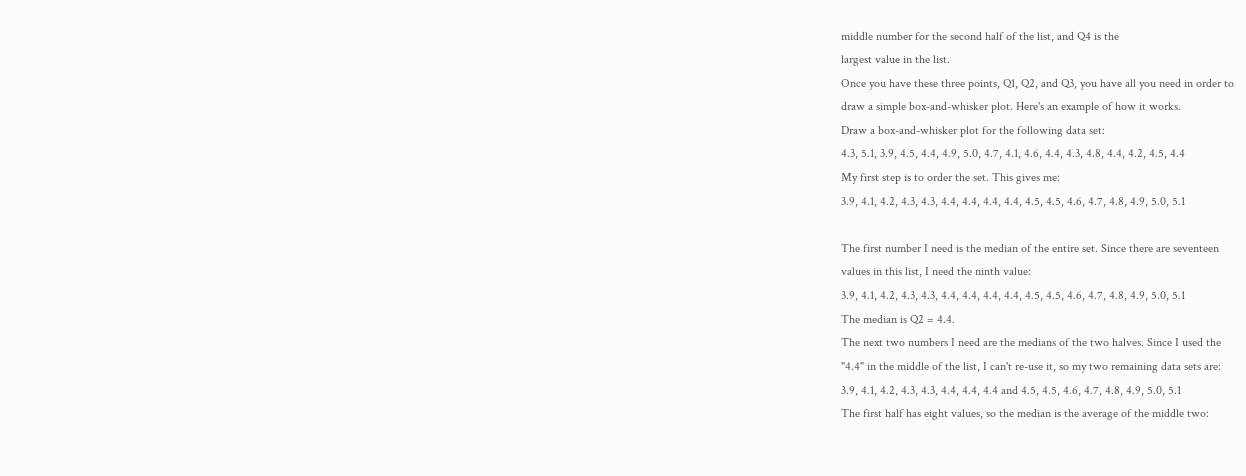middle number for the second half of the list, and Q4 is the
largest value in the list.
Once you have these three points, Q1, Q2, and Q3, you have all you need in order to
draw a simple box-and-whisker plot. Here's an example of how it works.
Draw a box-and-whisker plot for the following data set:
4.3, 5.1, 3.9, 4.5, 4.4, 4.9, 5.0, 4.7, 4.1, 4.6, 4.4, 4.3, 4.8, 4.4, 4.2, 4.5, 4.4
My first step is to order the set. This gives me:
3.9, 4.1, 4.2, 4.3, 4.3, 4.4, 4.4, 4.4, 4.4, 4.5, 4.5, 4.6, 4.7, 4.8, 4.9, 5.0, 5.1

The first number I need is the median of the entire set. Since there are seventeen
values in this list, I need the ninth value:
3.9, 4.1, 4.2, 4.3, 4.3, 4.4, 4.4, 4.4, 4.4, 4.5, 4.5, 4.6, 4.7, 4.8, 4.9, 5.0, 5.1
The median is Q2 = 4.4.
The next two numbers I need are the medians of the two halves. Since I used the
"4.4" in the middle of the list, I can't re-use it, so my two remaining data sets are:
3.9, 4.1, 4.2, 4.3, 4.3, 4.4, 4.4, 4.4 and 4.5, 4.5, 4.6, 4.7, 4.8, 4.9, 5.0, 5.1
The first half has eight values, so the median is the average of the middle two: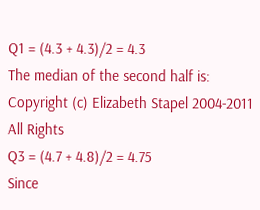Q1 = (4.3 + 4.3)/2 = 4.3
The median of the second half is: Copyright (c) Elizabeth Stapel 2004-2011 All Rights
Q3 = (4.7 + 4.8)/2 = 4.75
Since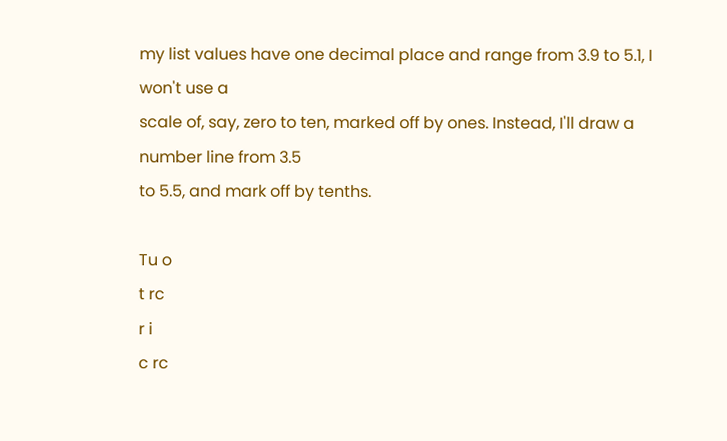my list values have one decimal place and range from 3.9 to 5.1, I won't use a
scale of, say, zero to ten, marked off by ones. Instead, I'll draw a number line from 3.5
to 5.5, and mark off by tenths.

Tu o
t rc
r i
c rc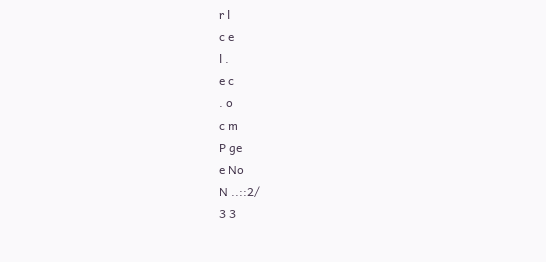r l
c e
l .
e c
. o
c m
P ge
e No
N ..::2/
3 3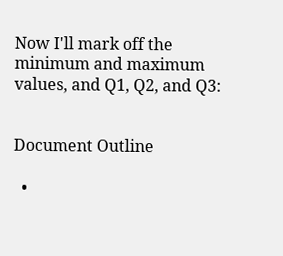Now I'll mark off the minimum and maximum values, and Q1, Q2, and Q3:


Document Outline

  •